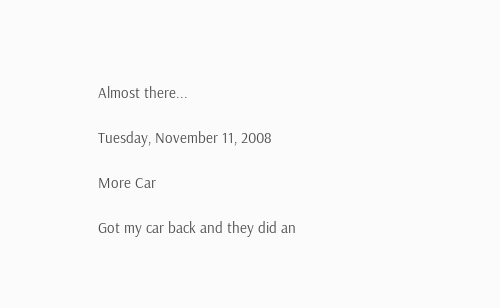Almost there...

Tuesday, November 11, 2008

More Car

Got my car back and they did an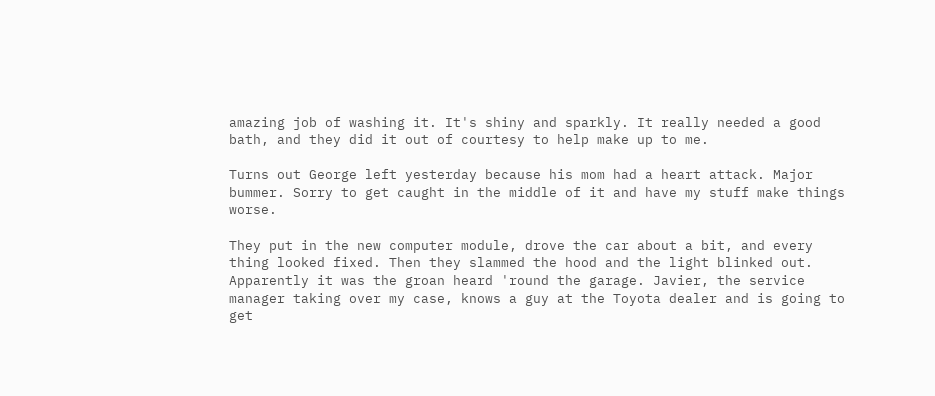amazing job of washing it. It's shiny and sparkly. It really needed a good bath, and they did it out of courtesy to help make up to me.

Turns out George left yesterday because his mom had a heart attack. Major bummer. Sorry to get caught in the middle of it and have my stuff make things worse.

They put in the new computer module, drove the car about a bit, and every thing looked fixed. Then they slammed the hood and the light blinked out. Apparently it was the groan heard 'round the garage. Javier, the service manager taking over my case, knows a guy at the Toyota dealer and is going to get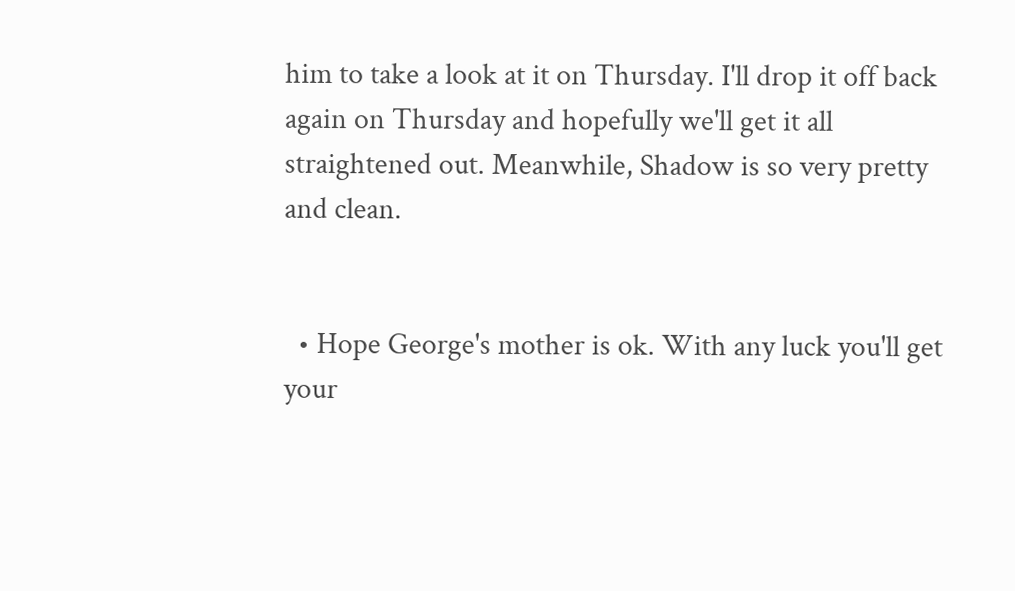him to take a look at it on Thursday. I'll drop it off back again on Thursday and hopefully we'll get it all straightened out. Meanwhile, Shadow is so very pretty and clean.


  • Hope George's mother is ok. With any luck you'll get your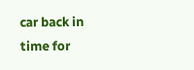car back in time for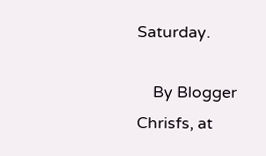Saturday.

    By Blogger Chrisfs, at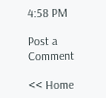4:58 PM

Post a Comment

<< Home